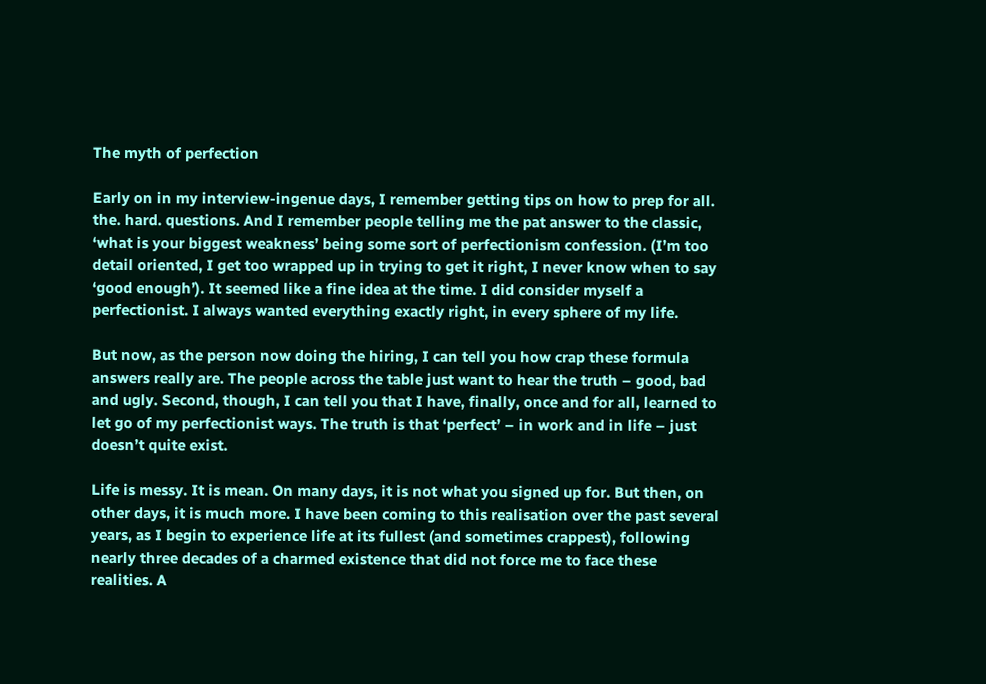The myth of perfection

Early on in my interview-ingenue days, I remember getting tips on how to prep for all. the. hard. questions. And I remember people telling me the pat answer to the classic, ‘what is your biggest weakness’ being some sort of perfectionism confession. (I’m too detail oriented, I get too wrapped up in trying to get it right, I never know when to say ‘good enough’). It seemed like a fine idea at the time. I did consider myself a perfectionist. I always wanted everything exactly right, in every sphere of my life.

But now, as the person now doing the hiring, I can tell you how crap these formula answers really are. The people across the table just want to hear the truth – good, bad and ugly. Second, though, I can tell you that I have, finally, once and for all, learned to let go of my perfectionist ways. The truth is that ‘perfect’ – in work and in life – just doesn’t quite exist.

Life is messy. It is mean. On many days, it is not what you signed up for. But then, on other days, it is much more. I have been coming to this realisation over the past several years, as I begin to experience life at its fullest (and sometimes crappest), following nearly three decades of a charmed existence that did not force me to face these realities. A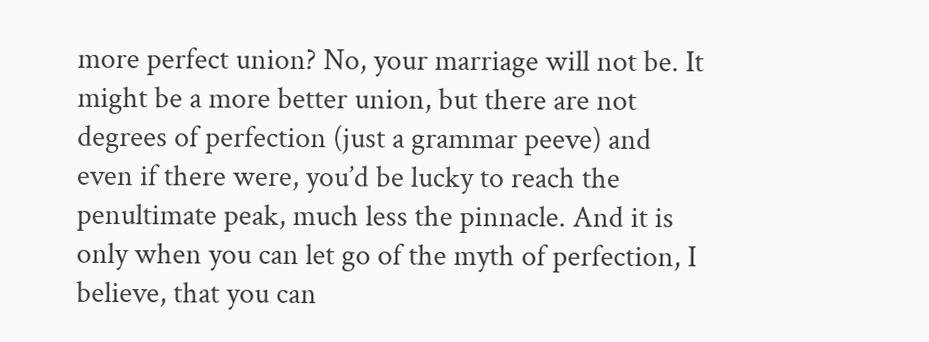more perfect union? No, your marriage will not be. It might be a more better union, but there are not degrees of perfection (just a grammar peeve) and even if there were, you’d be lucky to reach the penultimate peak, much less the pinnacle. And it is only when you can let go of the myth of perfection, I believe, that you can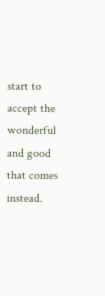start to accept the wonderful and good that comes instead.